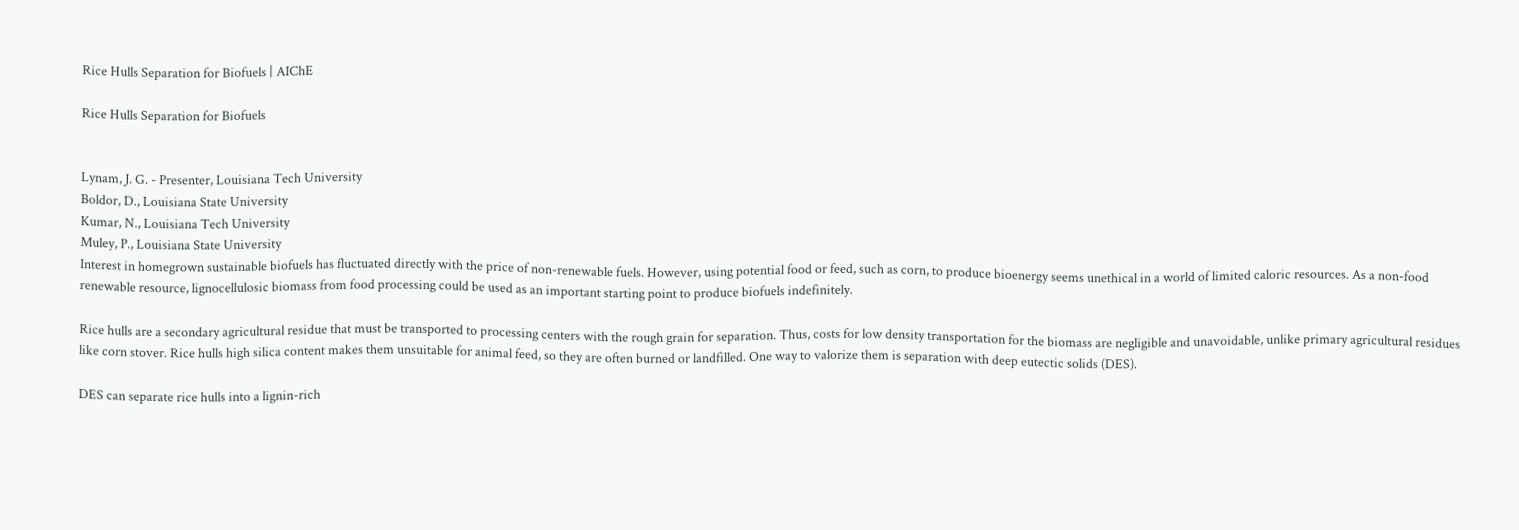Rice Hulls Separation for Biofuels | AIChE

Rice Hulls Separation for Biofuels


Lynam, J. G. - Presenter, Louisiana Tech University
Boldor, D., Louisiana State University
Kumar, N., Louisiana Tech University
Muley, P., Louisiana State University
Interest in homegrown sustainable biofuels has fluctuated directly with the price of non-renewable fuels. However, using potential food or feed, such as corn, to produce bioenergy seems unethical in a world of limited caloric resources. As a non-food renewable resource, lignocellulosic biomass from food processing could be used as an important starting point to produce biofuels indefinitely.

Rice hulls are a secondary agricultural residue that must be transported to processing centers with the rough grain for separation. Thus, costs for low density transportation for the biomass are negligible and unavoidable, unlike primary agricultural residues like corn stover. Rice hulls high silica content makes them unsuitable for animal feed, so they are often burned or landfilled. One way to valorize them is separation with deep eutectic solids (DES).

DES can separate rice hulls into a lignin-rich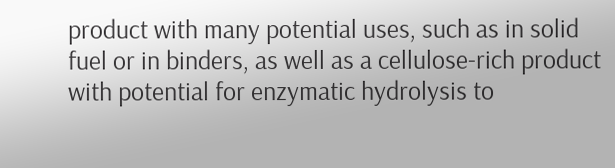product with many potential uses, such as in solid fuel or in binders, as well as a cellulose-rich product with potential for enzymatic hydrolysis to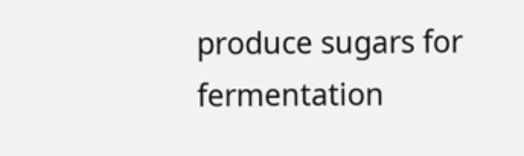produce sugars for fermentation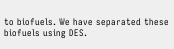to biofuels. We have separated these biofuels using DES.